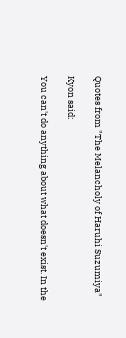Quotes from "The Melancholy of Haruhi Suzumiya"

Kyon said:

You can't do anything about what doesn't exist. In the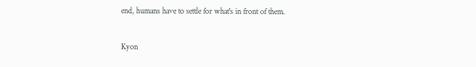end, humans have to settle for what's in front of them.

Kyon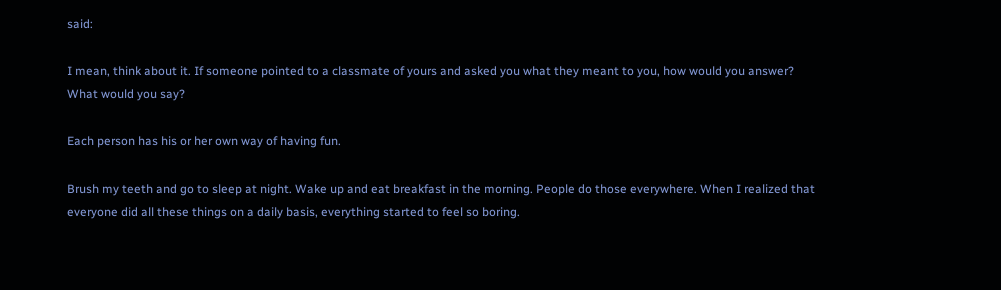said:

I mean, think about it. If someone pointed to a classmate of yours and asked you what they meant to you, how would you answer? What would you say?

Each person has his or her own way of having fun.

Brush my teeth and go to sleep at night. Wake up and eat breakfast in the morning. People do those everywhere. When I realized that everyone did all these things on a daily basis, everything started to feel so boring.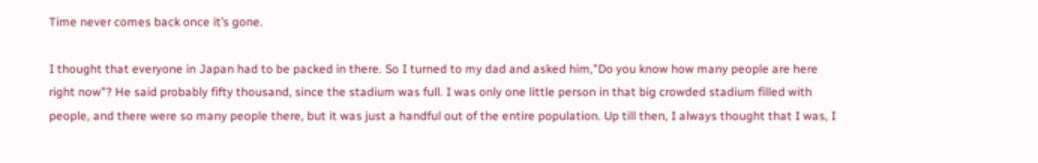Time never comes back once it’s gone.

I thought that everyone in Japan had to be packed in there. So I turned to my dad and asked him,"Do you know how many people are here right now"? He said probably fifty thousand, since the stadium was full. I was only one little person in that big crowded stadium filled with people, and there were so many people there, but it was just a handful out of the entire population. Up till then, I always thought that I was, I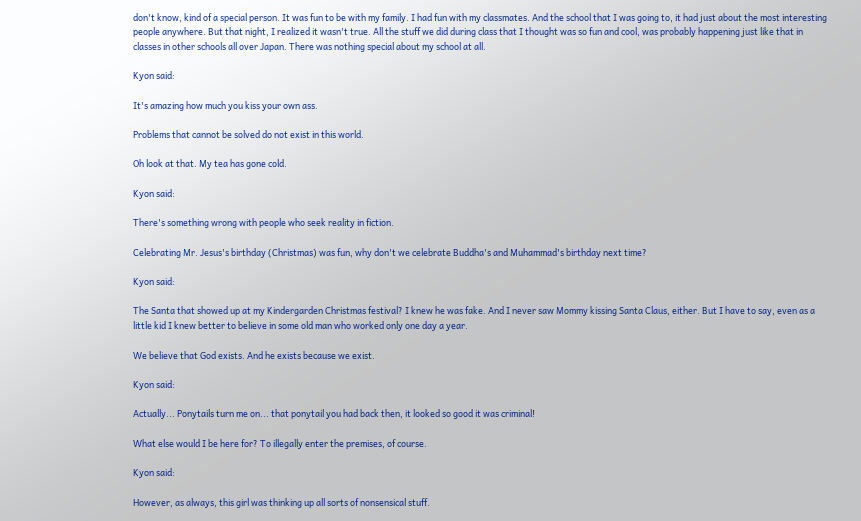don't know, kind of a special person. It was fun to be with my family. I had fun with my classmates. And the school that I was going to, it had just about the most interesting people anywhere. But that night, I realized it wasn't true. All the stuff we did during class that I thought was so fun and cool, was probably happening just like that in classes in other schools all over Japan. There was nothing special about my school at all.

Kyon said:

It's amazing how much you kiss your own ass.

Problems that cannot be solved do not exist in this world.

Oh look at that. My tea has gone cold.

Kyon said:

There's something wrong with people who seek reality in fiction.

Celebrating Mr. Jesus's birthday (Christmas) was fun, why don't we celebrate Buddha's and Muhammad's birthday next time?

Kyon said:

The Santa that showed up at my Kindergarden Christmas festival? I knew he was fake. And I never saw Mommy kissing Santa Claus, either. But I have to say, even as a little kid I knew better to believe in some old man who worked only one day a year.

We believe that God exists. And he exists because we exist.

Kyon said:

Actually... Ponytails turn me on... that ponytail you had back then, it looked so good it was criminal!

What else would I be here for? To illegally enter the premises, of course.

Kyon said:

However, as always, this girl was thinking up all sorts of nonsensical stuff.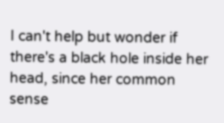I can't help but wonder if there's a black hole inside her head, since her common sense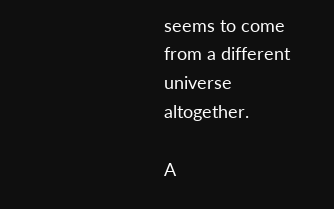seems to come from a different universe altogether.

A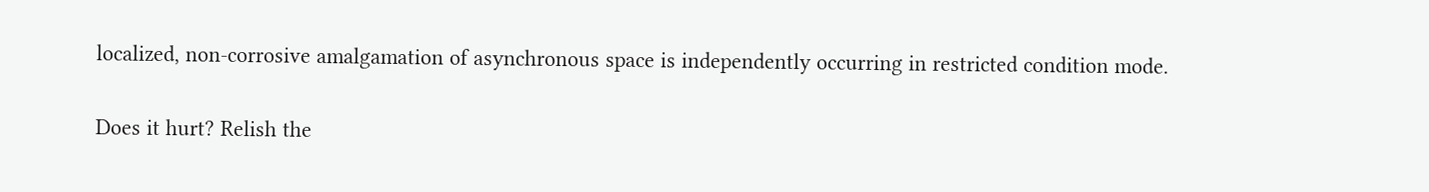localized, non-corrosive amalgamation of asynchronous space is independently occurring in restricted condition mode.

Does it hurt? Relish the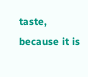taste, because it is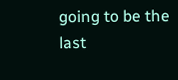going to be the last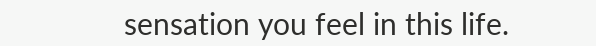sensation you feel in this life.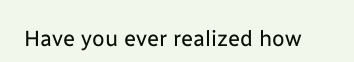Have you ever realized how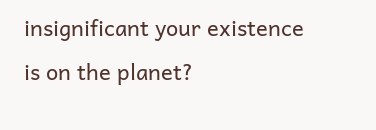insignificant your existence is on the planet?